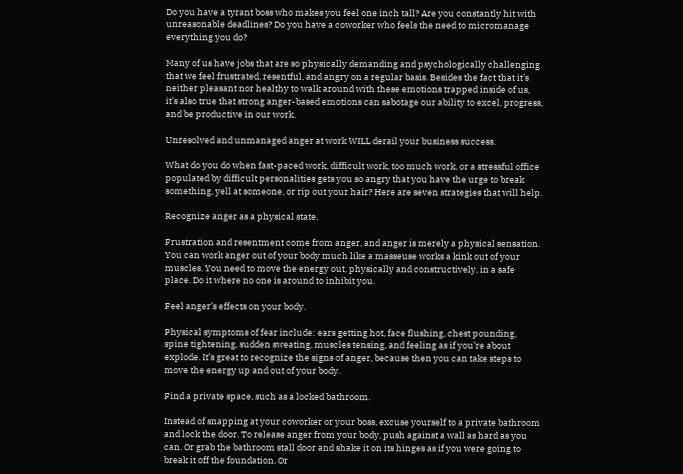Do you have a tyrant boss who makes you feel one inch tall? Are you constantly hit with unreasonable deadlines? Do you have a coworker who feels the need to micromanage everything you do?

Many of us have jobs that are so physically demanding and psychologically challenging that we feel frustrated, resentful, and angry on a regular basis. Besides the fact that it’s neither pleasant nor healthy to walk around with these emotions trapped inside of us, it’s also true that strong anger-based emotions can sabotage our ability to excel, progress, and be productive in our work.

Unresolved and unmanaged anger at work WILL derail your business success.

What do you do when fast-paced work, difficult work, too much work, or a stressful office populated by difficult personalities gets you so angry that you have the urge to break something, yell at someone, or rip out your hair? Here are seven strategies that will help.

Recognize anger as a physical state.

Frustration and resentment come from anger, and anger is merely a physical sensation. You can work anger out of your body much like a masseuse works a kink out of your muscles. You need to move the energy out, physically and constructively, in a safe place. Do it where no one is around to inhibit you.

Feel anger’s effects on your body.

Physical symptoms of fear include: ears getting hot, face flushing, chest pounding, spine tightening, sudden sweating, muscles tensing, and feeling as if you’re about explode. It’s great to recognize the signs of anger, because then you can take steps to move the energy up and out of your body.

Find a private space, such as a locked bathroom.

Instead of snapping at your coworker or your boss, excuse yourself to a private bathroom and lock the door. To release anger from your body, push against a wall as hard as you can. Or grab the bathroom stall door and shake it on its hinges as if you were going to break it off the foundation. Or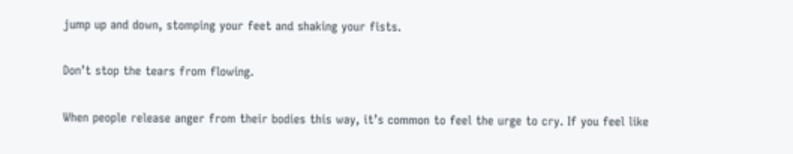jump up and down, stomping your feet and shaking your fists.

Don’t stop the tears from flowing.

When people release anger from their bodies this way, it’s common to feel the urge to cry. If you feel like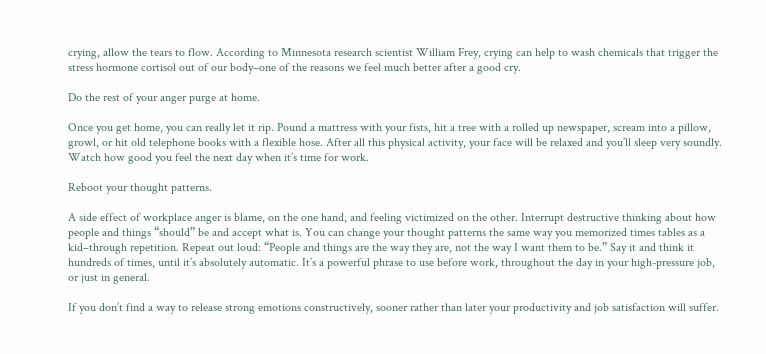crying, allow the tears to flow. According to Minnesota research scientist William Frey, crying can help to wash chemicals that trigger the stress hormone cortisol out of our body–one of the reasons we feel much better after a good cry.

Do the rest of your anger purge at home.

Once you get home, you can really let it rip. Pound a mattress with your fists, hit a tree with a rolled up newspaper, scream into a pillow, growl, or hit old telephone books with a flexible hose. After all this physical activity, your face will be relaxed and you’ll sleep very soundly. Watch how good you feel the next day when it’s time for work.

Reboot your thought patterns.

A side effect of workplace anger is blame, on the one hand, and feeling victimized on the other. Interrupt destructive thinking about how people and things “should” be and accept what is. You can change your thought patterns the same way you memorized times tables as a kid–through repetition. Repeat out loud: “People and things are the way they are, not the way I want them to be.” Say it and think it hundreds of times, until it’s absolutely automatic. It’s a powerful phrase to use before work, throughout the day in your high-pressure job, or just in general.

If you don’t find a way to release strong emotions constructively, sooner rather than later your productivity and job satisfaction will suffer.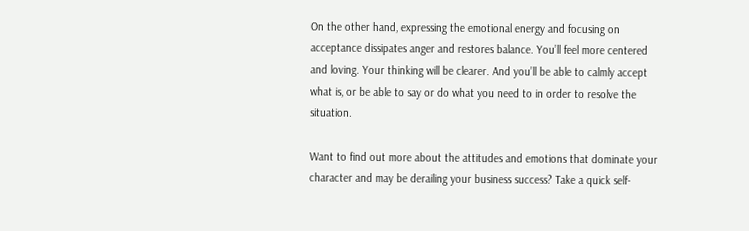On the other hand, expressing the emotional energy and focusing on acceptance dissipates anger and restores balance. You’ll feel more centered and loving. Your thinking will be clearer. And you’ll be able to calmly accept what is, or be able to say or do what you need to in order to resolve the situation.

Want to find out more about the attitudes and emotions that dominate your character and may be derailing your business success? Take a quick self-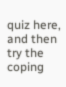quiz here, and then try the coping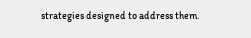strategies designed to address them.